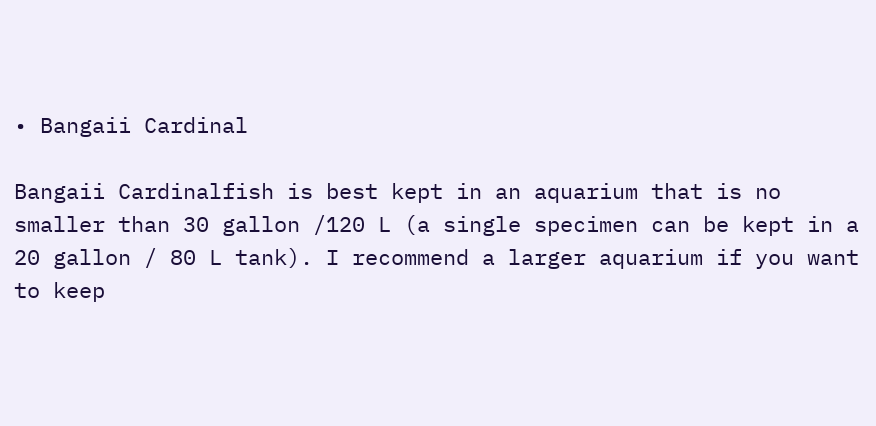• Bangaii Cardinal

Bangaii Cardinalfish is best kept in an aquarium that is no smaller than 30 gallon /120 L (a single specimen can be kept in a 20 gallon / 80 L tank). I recommend a larger aquarium if you want to keep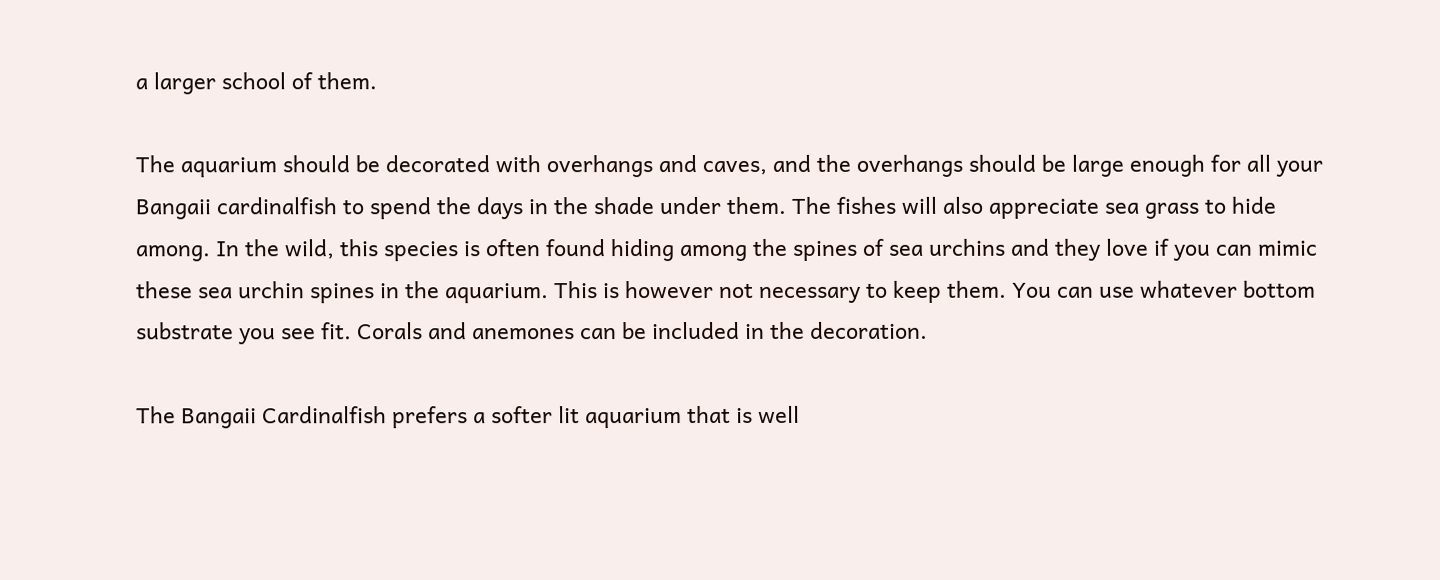a larger school of them.

The aquarium should be decorated with overhangs and caves, and the overhangs should be large enough for all your Bangaii cardinalfish to spend the days in the shade under them. The fishes will also appreciate sea grass to hide among. In the wild, this species is often found hiding among the spines of sea urchins and they love if you can mimic these sea urchin spines in the aquarium. This is however not necessary to keep them. You can use whatever bottom substrate you see fit. Corals and anemones can be included in the decoration.

The Bangaii Cardinalfish prefers a softer lit aquarium that is well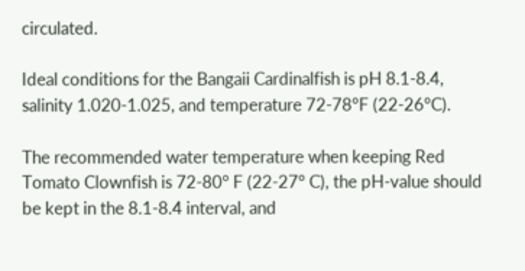circulated.

Ideal conditions for the Bangaii Cardinalfish is pH 8.1-8.4, salinity 1.020-1.025, and temperature 72-78ºF (22-26°C).

The recommended water temperature when keeping Red Tomato Clownfish is 72-80° F (22-27° C), the pH-value should be kept in the 8.1-8.4 interval, and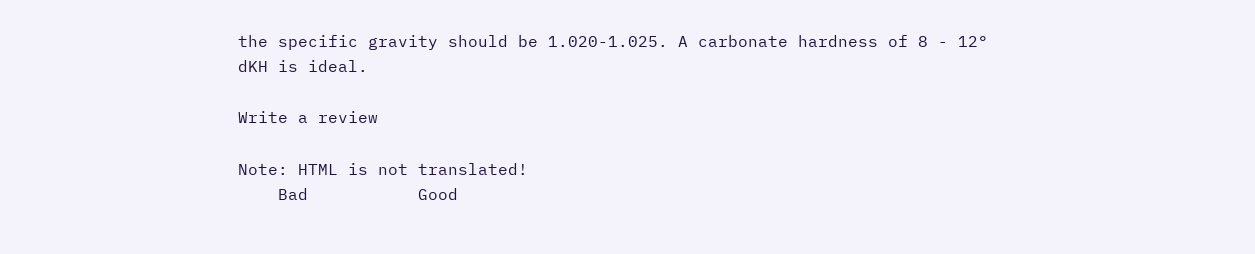the specific gravity should be 1.020-1.025. A carbonate hardness of 8 - 12° dKH is ideal.

Write a review

Note: HTML is not translated!
    Bad           Good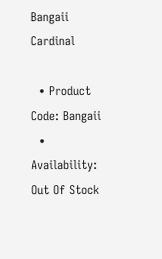Bangaii Cardinal

  • Product Code: Bangaii
  • Availability: Out Of Stock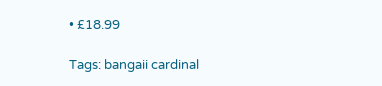• £18.99

Tags: bangaii cardinal